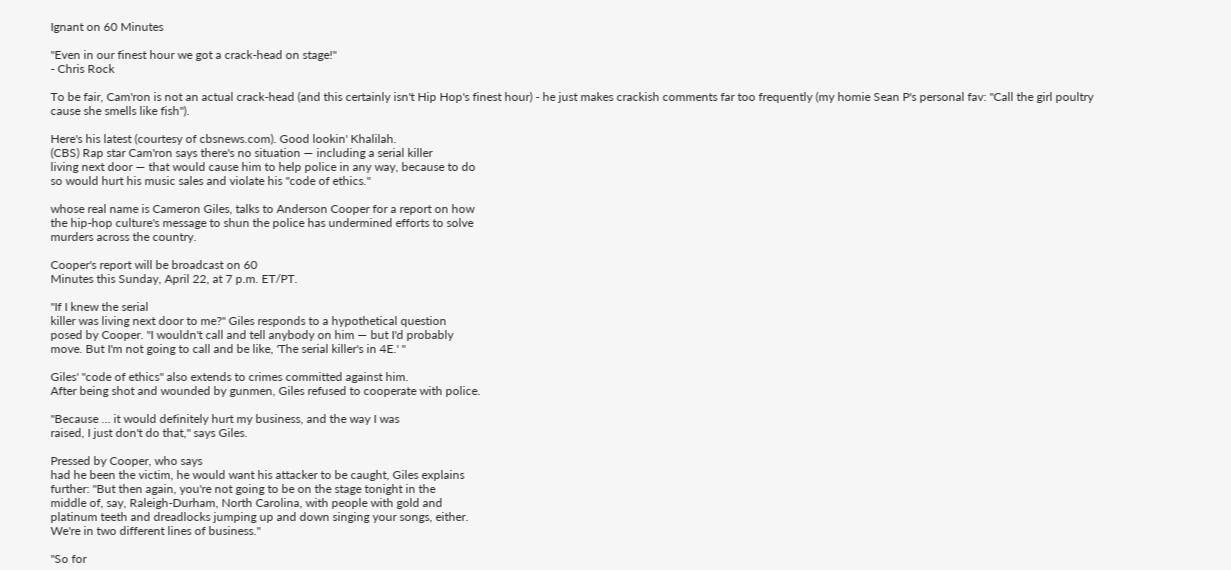Ignant on 60 Minutes

"Even in our finest hour we got a crack-head on stage!"
- Chris Rock

To be fair, Cam'ron is not an actual crack-head (and this certainly isn't Hip Hop's finest hour) - he just makes crackish comments far too frequently (my homie Sean P's personal fav: "Call the girl poultry cause she smells like fish").

Here's his latest (courtesy of cbsnews.com). Good lookin' Khalilah.
(CBS) Rap star Cam'ron says there's no situation — including a serial killer
living next door — that would cause him to help police in any way, because to do
so would hurt his music sales and violate his "code of ethics."

whose real name is Cameron Giles, talks to Anderson Cooper for a report on how
the hip-hop culture's message to shun the police has undermined efforts to solve
murders across the country.

Cooper's report will be broadcast on 60
Minutes this Sunday, April 22, at 7 p.m. ET/PT.

"If I knew the serial
killer was living next door to me?" Giles responds to a hypothetical question
posed by Cooper. "I wouldn't call and tell anybody on him — but I'd probably
move. But I'm not going to call and be like, 'The serial killer's in 4E.' "

Giles' "code of ethics" also extends to crimes committed against him.
After being shot and wounded by gunmen, Giles refused to cooperate with police.

"Because … it would definitely hurt my business, and the way I was
raised, I just don't do that," says Giles.

Pressed by Cooper, who says
had he been the victim, he would want his attacker to be caught, Giles explains
further: "But then again, you're not going to be on the stage tonight in the
middle of, say, Raleigh-Durham, North Carolina, with people with gold and
platinum teeth and dreadlocks jumping up and down singing your songs, either.
We're in two different lines of business."

"So for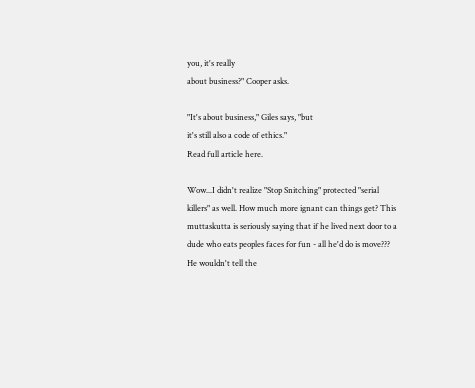you, it's really
about business?" Cooper asks.

"It's about business," Giles says, "but
it's still also a code of ethics."
Read full article here.

Wow...I didn't realize "Stop Snitching" protected "serial killers" as well. How much more ignant can things get? This muttaskutta is seriously saying that if he lived next door to a dude who eats peoples faces for fun - all he'd do is move??? He wouldn't tell the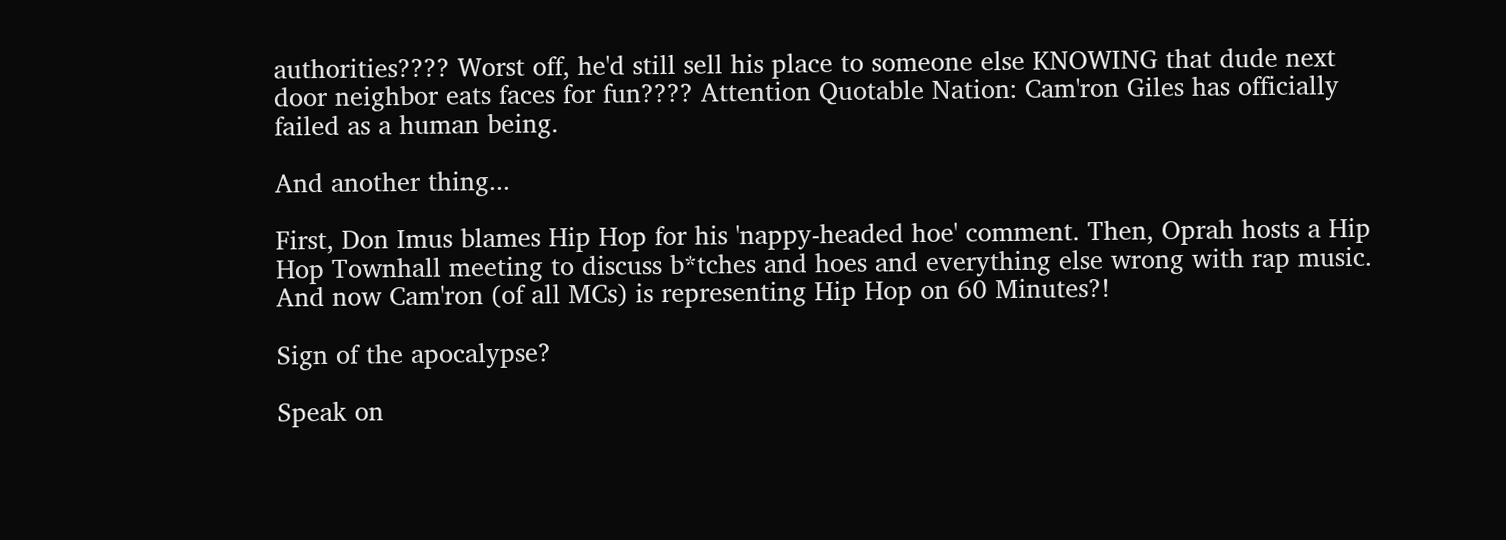authorities???? Worst off, he'd still sell his place to someone else KNOWING that dude next door neighbor eats faces for fun???? Attention Quotable Nation: Cam'ron Giles has officially failed as a human being.

And another thing...

First, Don Imus blames Hip Hop for his 'nappy-headed hoe' comment. Then, Oprah hosts a Hip Hop Townhall meeting to discuss b*tches and hoes and everything else wrong with rap music. And now Cam'ron (of all MCs) is representing Hip Hop on 60 Minutes?!

Sign of the apocalypse?

Speak on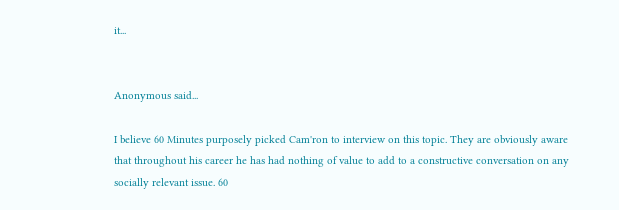it...


Anonymous said...

I believe 60 Minutes purposely picked Cam'ron to interview on this topic. They are obviously aware that throughout his career he has had nothing of value to add to a constructive conversation on any socially relevant issue. 60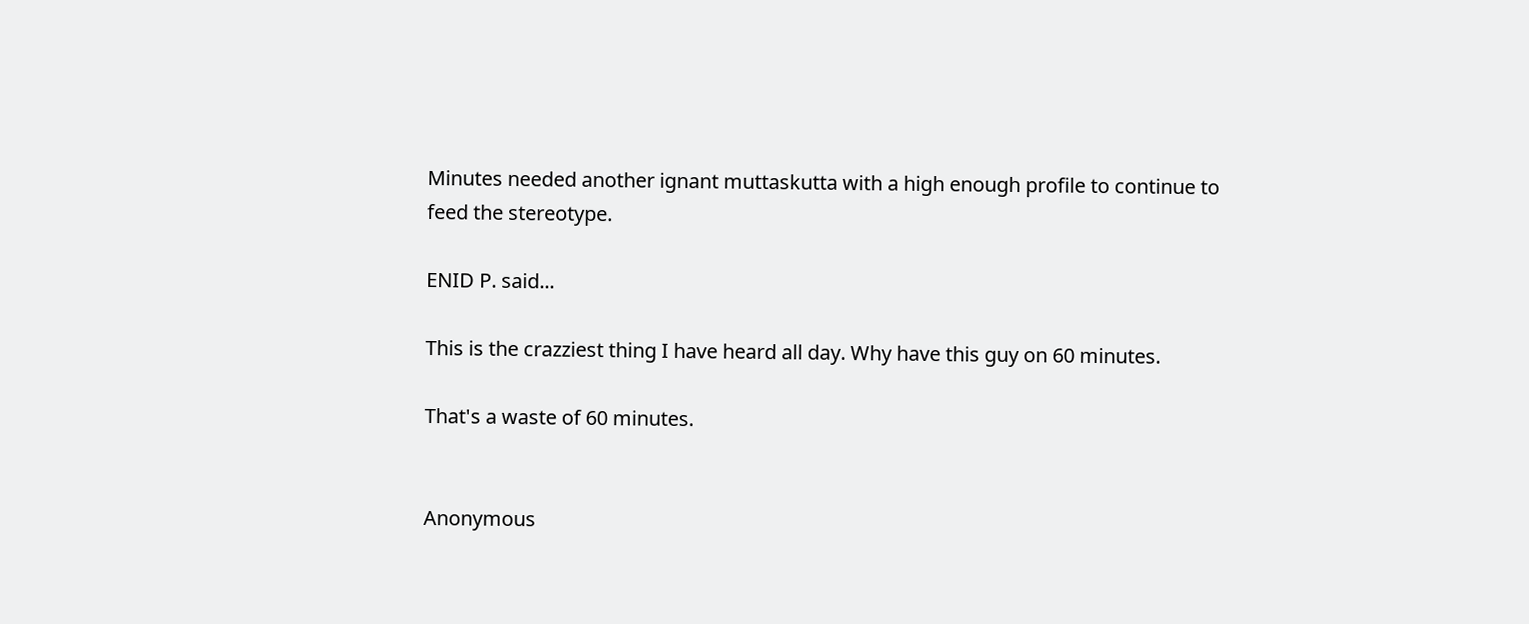Minutes needed another ignant muttaskutta with a high enough profile to continue to feed the stereotype.

ENID P. said...

This is the crazziest thing I have heard all day. Why have this guy on 60 minutes.

That's a waste of 60 minutes.


Anonymous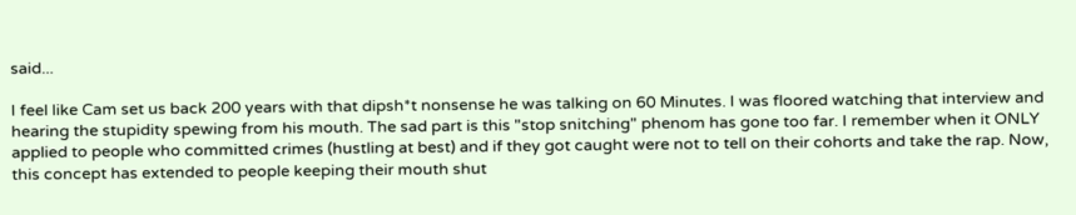said...

I feel like Cam set us back 200 years with that dipsh*t nonsense he was talking on 60 Minutes. I was floored watching that interview and hearing the stupidity spewing from his mouth. The sad part is this "stop snitching" phenom has gone too far. I remember when it ONLY applied to people who committed crimes (hustling at best) and if they got caught were not to tell on their cohorts and take the rap. Now, this concept has extended to people keeping their mouth shut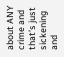about ANY crime and that's just sickening and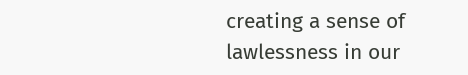creating a sense of lawlessness in our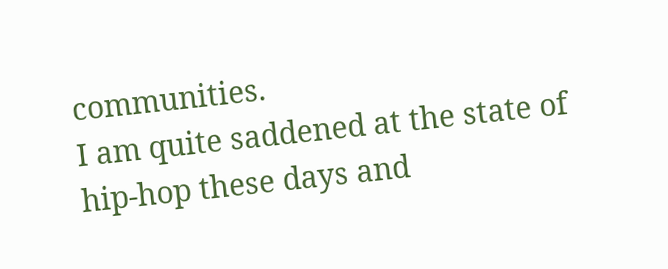communities.
I am quite saddened at the state of hip-hop these days and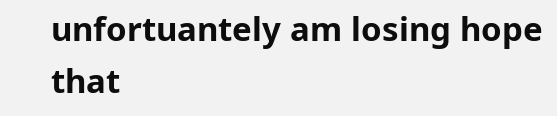unfortuantely am losing hope that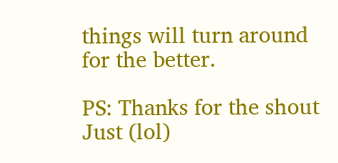things will turn around for the better.

PS: Thanks for the shout Just (lol)